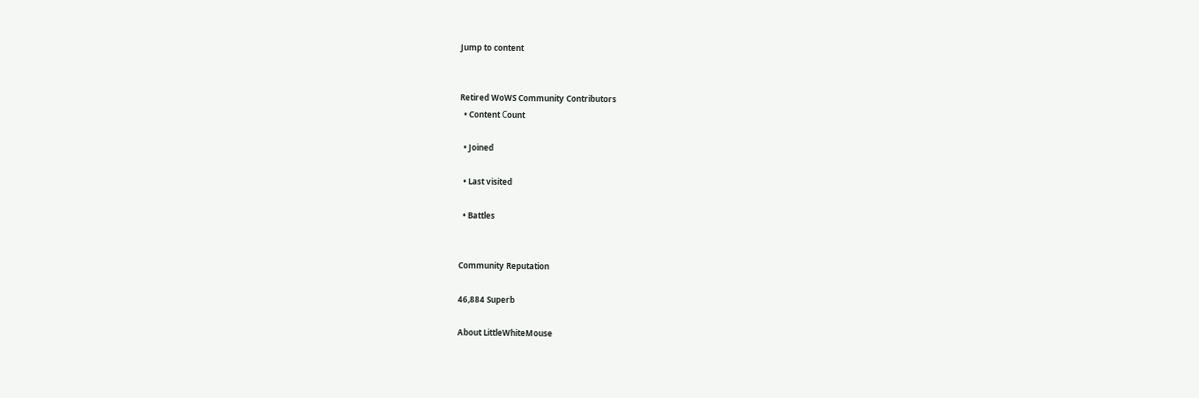Jump to content


Retired WoWS Community Contributors
  • Content Сount

  • Joined

  • Last visited

  • Battles


Community Reputation

46,884 Superb

About LittleWhiteMouse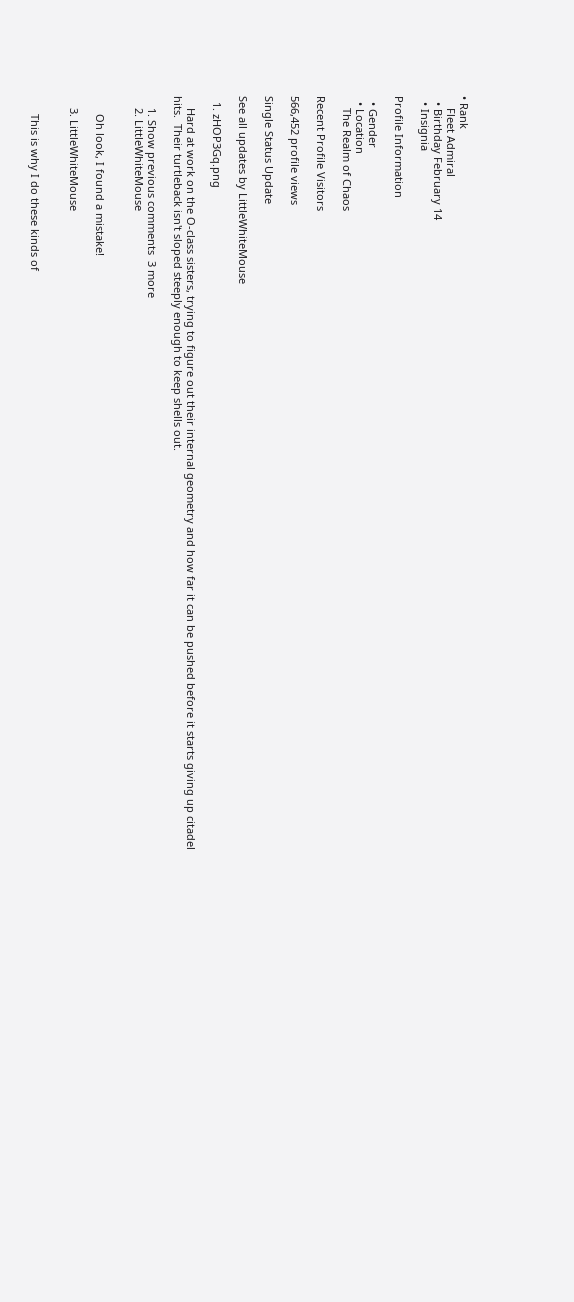• Rank
    Fleet Admiral
  • Birthday February 14
  • Insignia

Profile Information

  • Gender
  • Location
    The Realm of Chaos

Recent Profile Visitors

566,452 profile views

Single Status Update

See all updates by LittleWhiteMouse

  1. zHOP3Gq.png

    Hard at work on the O-class sisters, trying to figure out their internal geometry and how far it can be pushed before it starts giving up citadel hits.  Their turtleback isn't sloped steeply enough to keep shells out.

    1. Show previous comments  3 more
    2. LittleWhiteMouse


      Oh look, I found a mistake!

    3. LittleWhiteMouse


      This is why I do these kinds of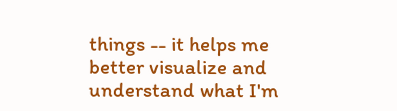things -- it helps me better visualize and understand what I'm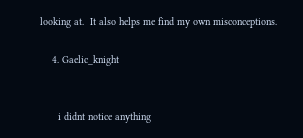looking at.  It also helps me find my own misconceptions.

    4. Gaelic_knight


      i didnt notice anything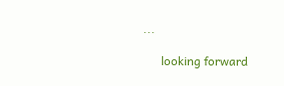...

      looking forward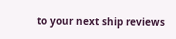to your next ship reviews